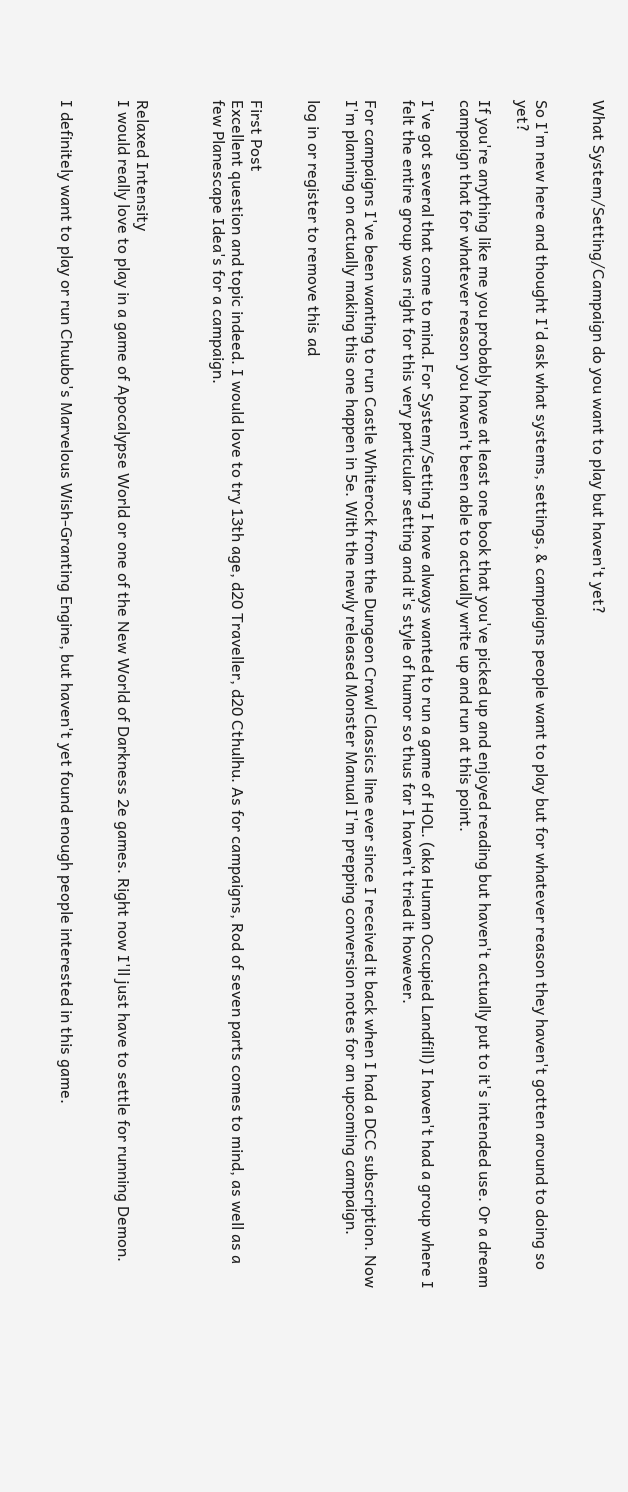What System/Setting/Campaign do you want to play but haven't yet?


So I'm new here and thought I'd ask what systems, settings, & campaigns people want to play but for whatever reason they haven't gotten around to doing so yet?

If you're anything like me you probably have at least one book that you've picked up and enjoyed reading but haven't actually put to it's intended use. Or a dream campaign that for whatever reason you haven't been able to actually write up and run at this point.

I've got several that come to mind. For System/Setting I have always wanted to run a game of HOL. (aka Human Occupied Landfill) I haven't had a group where I felt the entire group was right for this very particular setting and it's style of humor so thus far I haven't tried it however.

For campaigns I've been wanting to run Castle Whiterock from the Dungeon Crawl Classics line ever since I received it back when I had a DCC subscription. Now I'm planning on actually making this one happen in 5e. With the newly released Monster Manual I'm prepping conversion notes for an upcoming campaign.

log in or register to remove this ad


First Post
Excellent question and topic indeed. I would love to try 13th age, d20 Traveller, d20 Cthulhu. As for campaigns, Rod of seven parts comes to mind, as well as a few Planescape Idea's for a campaign.



Relaxed Intensity
I would really love to play in a game of Apocalypse World or one of the New World of Darkness 2e games. Right now I'll just have to settle for running Demon.


I definitely want to play or run Chuubo's Marvelous Wish-Granting Engine, but haven't yet found enough people interested in this game.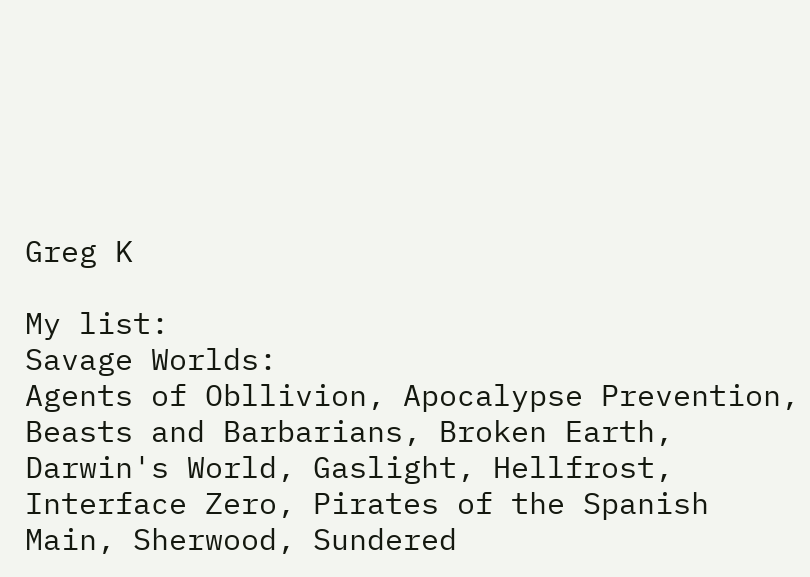Greg K

My list:
Savage Worlds:
Agents of Obllivion, Apocalypse Prevention, Beasts and Barbarians, Broken Earth, Darwin's World, Gaslight, Hellfrost, Interface Zero, Pirates of the Spanish Main, Sherwood, Sundered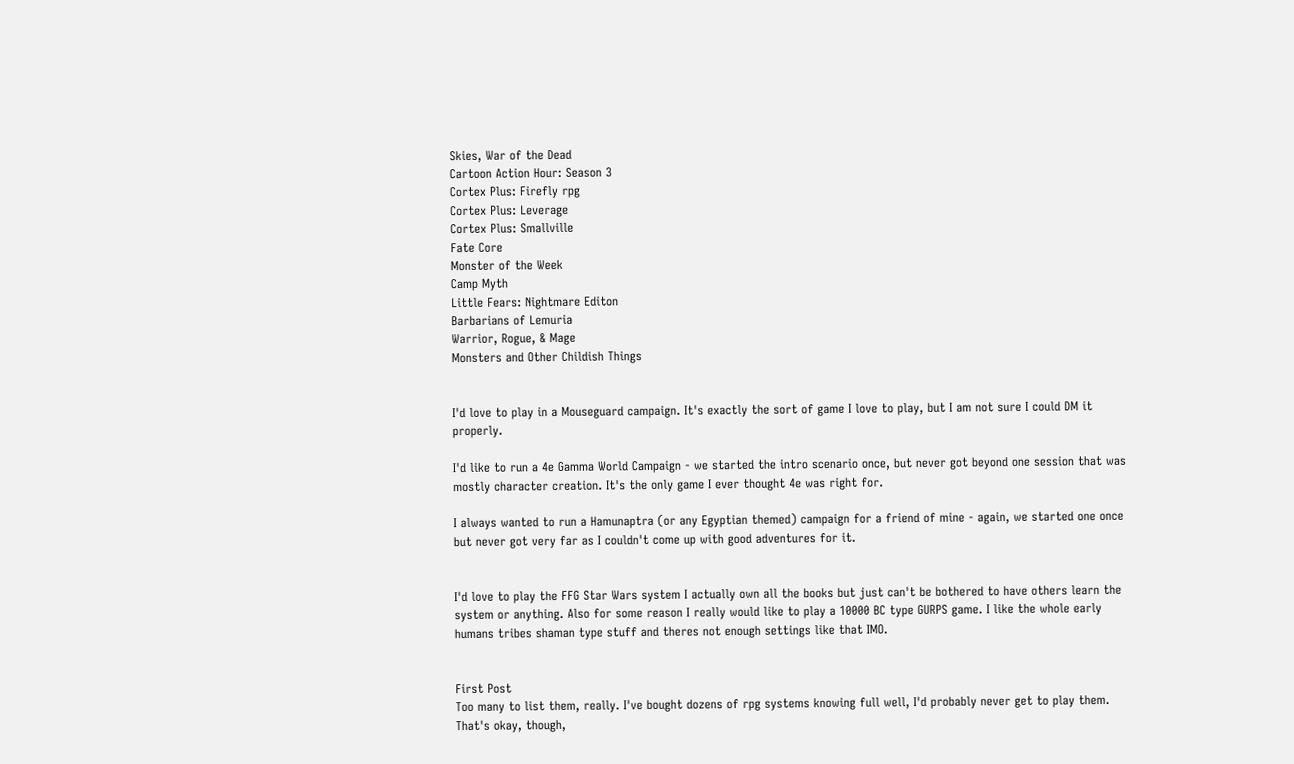Skies, War of the Dead
Cartoon Action Hour: Season 3
Cortex Plus: Firefly rpg
Cortex Plus: Leverage
Cortex Plus: Smallville
Fate Core
Monster of the Week
Camp Myth
Little Fears: Nightmare Editon
Barbarians of Lemuria
Warrior, Rogue, & Mage
Monsters and Other Childish Things


I'd love to play in a Mouseguard campaign. It's exactly the sort of game I love to play, but I am not sure I could DM it properly.

I'd like to run a 4e Gamma World Campaign - we started the intro scenario once, but never got beyond one session that was mostly character creation. It's the only game I ever thought 4e was right for.

I always wanted to run a Hamunaptra (or any Egyptian themed) campaign for a friend of mine - again, we started one once but never got very far as I couldn't come up with good adventures for it.


I'd love to play the FFG Star Wars system I actually own all the books but just can't be bothered to have others learn the system or anything. Also for some reason I really would like to play a 10000 BC type GURPS game. I like the whole early humans tribes shaman type stuff and theres not enough settings like that IMO.


First Post
Too many to list them, really. I've bought dozens of rpg systems knowing full well, I'd probably never get to play them. That's okay, though,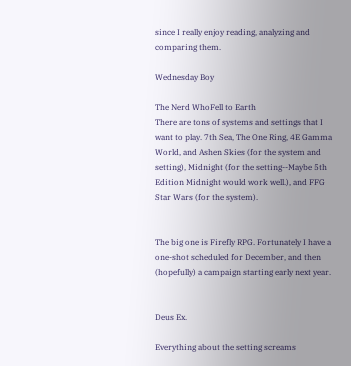since I really enjoy reading, analyzing and comparing them.

Wednesday Boy

The Nerd WhoFell to Earth
There are tons of systems and settings that I want to play. 7th Sea, The One Ring, 4E Gamma World, and Ashen Skies (for the system and setting), Midnight (for the setting--Maybe 5th Edition Midnight would work well.), and FFG Star Wars (for the system).


The big one is Firefly RPG. Fortunately I have a one-shot scheduled for December, and then (hopefully) a campaign starting early next year.


Deus Ex.

Everything about the setting screams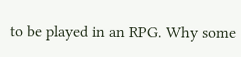to be played in an RPG. Why some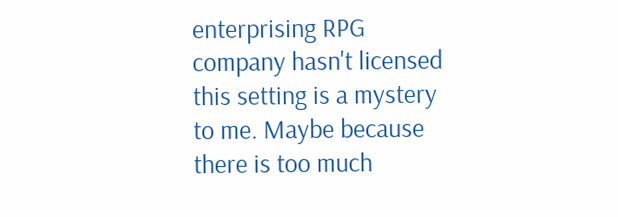enterprising RPG company hasn't licensed this setting is a mystery to me. Maybe because there is too much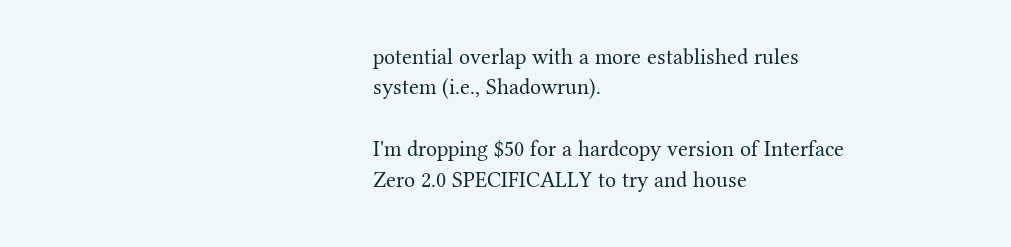potential overlap with a more established rules system (i.e., Shadowrun).

I'm dropping $50 for a hardcopy version of Interface Zero 2.0 SPECIFICALLY to try and house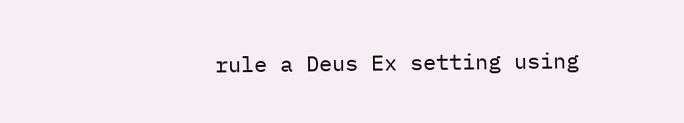rule a Deus Ex setting using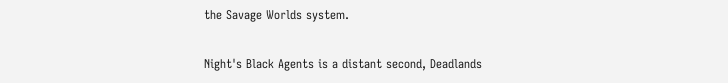the Savage Worlds system.

Night's Black Agents is a distant second, Deadlands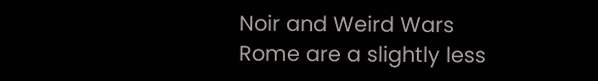Noir and Weird Wars Rome are a slightly less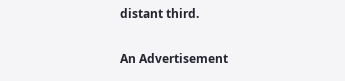distant third.

An Advertisement